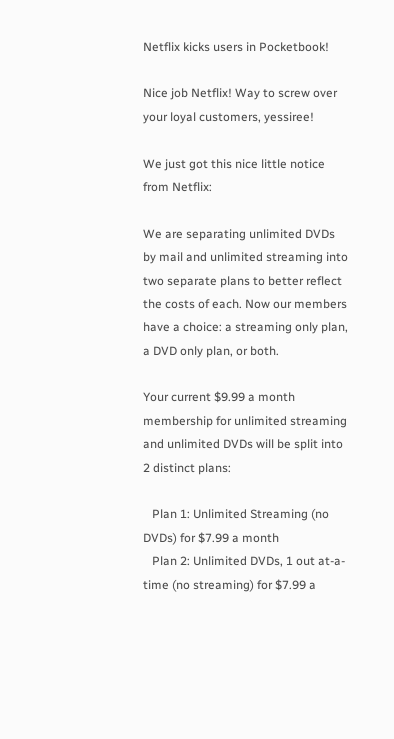Netflix kicks users in Pocketbook!

Nice job Netflix! Way to screw over your loyal customers, yessiree!

We just got this nice little notice from Netflix:

We are separating unlimited DVDs by mail and unlimited streaming into two separate plans to better reflect the costs of each. Now our members have a choice: a streaming only plan, a DVD only plan, or both.

Your current $9.99 a month membership for unlimited streaming and unlimited DVDs will be split into 2 distinct plans:

   Plan 1: Unlimited Streaming (no DVDs) for $7.99 a month
   Plan 2: Unlimited DVDs, 1 out at-a-time (no streaming) for $7.99 a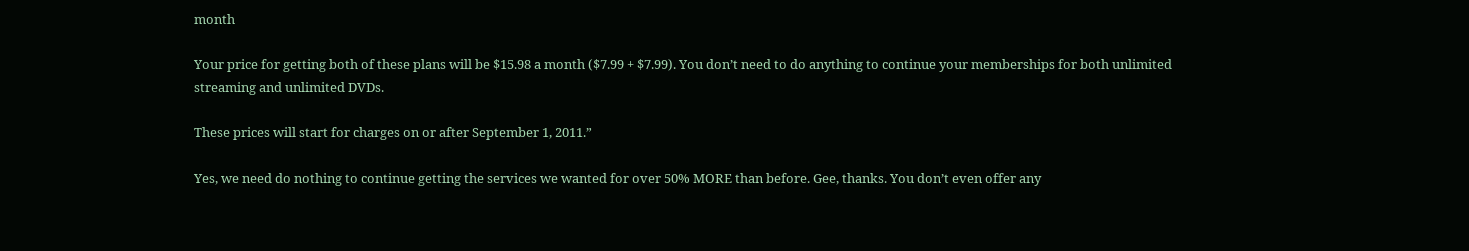month

Your price for getting both of these plans will be $15.98 a month ($7.99 + $7.99). You don’t need to do anything to continue your memberships for both unlimited streaming and unlimited DVDs.

These prices will start for charges on or after September 1, 2011.”

Yes, we need do nothing to continue getting the services we wanted for over 50% MORE than before. Gee, thanks. You don’t even offer any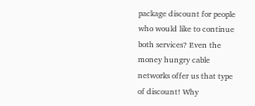package discount for people who would like to continue both services? Even the money hungry cable networks offer us that type of discount! Why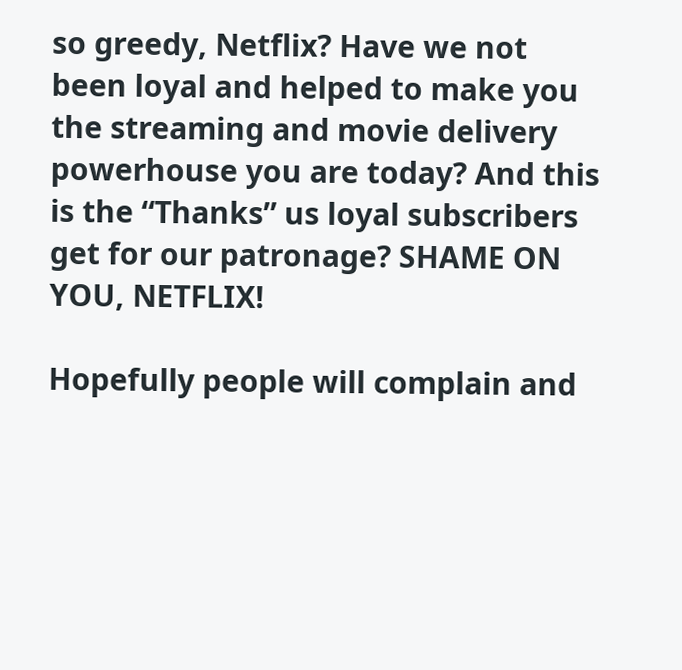so greedy, Netflix? Have we not been loyal and helped to make you the streaming and movie delivery powerhouse you are today? And this is the “Thanks” us loyal subscribers get for our patronage? SHAME ON YOU, NETFLIX!

Hopefully people will complain and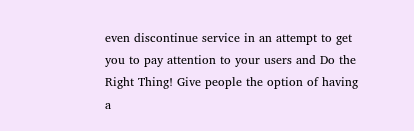even discontinue service in an attempt to get you to pay attention to your users and Do the Right Thing! Give people the option of having a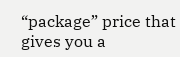“package” price that gives you a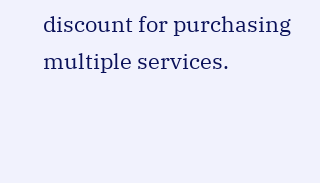discount for purchasing multiple services.